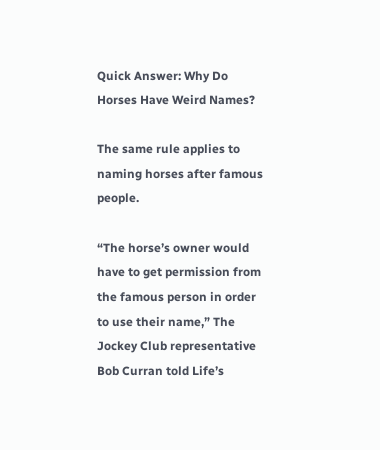Quick Answer: Why Do Horses Have Weird Names?

The same rule applies to naming horses after famous people.

“The horse’s owner would have to get permission from the famous person in order to use their name,” The Jockey Club representative Bob Curran told Life’s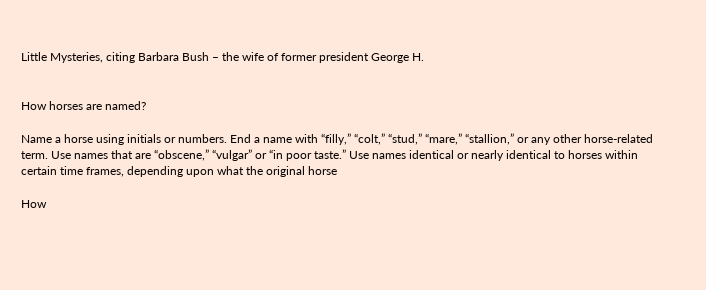Little Mysteries, citing Barbara Bush – the wife of former president George H.


How horses are named?

Name a horse using initials or numbers. End a name with “filly,” “colt,” “stud,” “mare,” “stallion,” or any other horse-related term. Use names that are “obscene,” “vulgar” or “in poor taste.” Use names identical or nearly identical to horses within certain time frames, depending upon what the original horse

How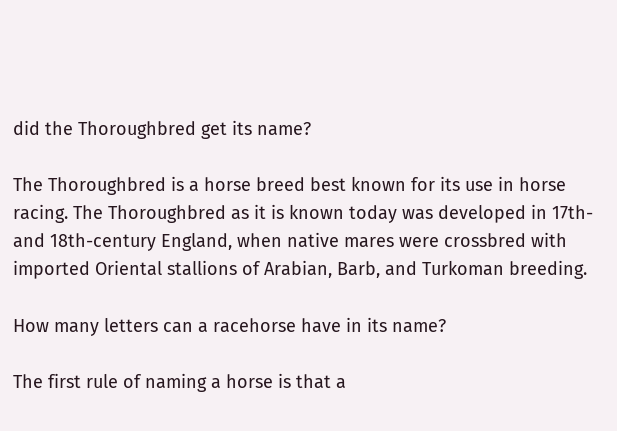did the Thoroughbred get its name?

The Thoroughbred is a horse breed best known for its use in horse racing. The Thoroughbred as it is known today was developed in 17th- and 18th-century England, when native mares were crossbred with imported Oriental stallions of Arabian, Barb, and Turkoman breeding.

How many letters can a racehorse have in its name?

The first rule of naming a horse is that a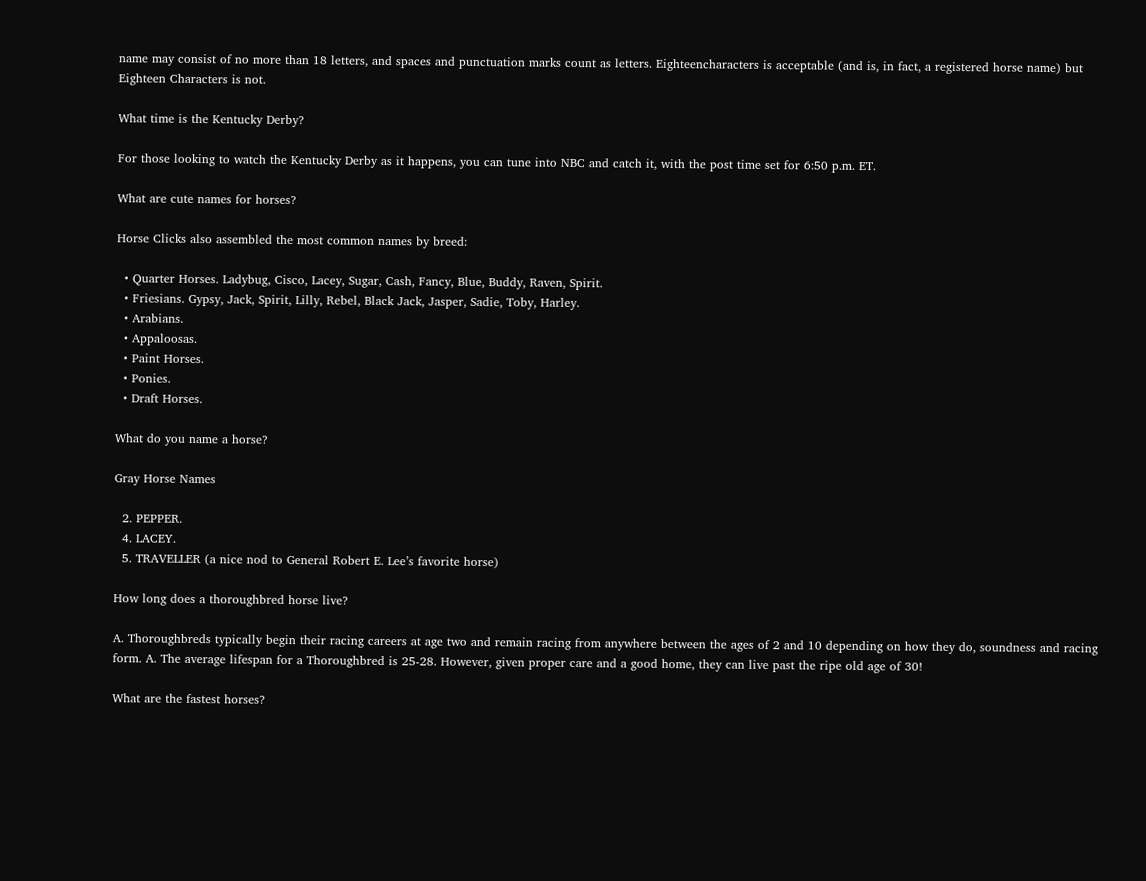name may consist of no more than 18 letters, and spaces and punctuation marks count as letters. Eighteencharacters is acceptable (and is, in fact, a registered horse name) but Eighteen Characters is not.

What time is the Kentucky Derby?

For those looking to watch the Kentucky Derby as it happens, you can tune into NBC and catch it, with the post time set for 6:50 p.m. ET.

What are cute names for horses?

Horse Clicks also assembled the most common names by breed:

  • Quarter Horses. Ladybug, Cisco, Lacey, Sugar, Cash, Fancy, Blue, Buddy, Raven, Spirit.
  • Friesians. Gypsy, Jack, Spirit, Lilly, Rebel, Black Jack, Jasper, Sadie, Toby, Harley.
  • Arabians.
  • Appaloosas.
  • Paint Horses.
  • Ponies.
  • Draft Horses.

What do you name a horse?

Gray Horse Names

  2. PEPPER.
  4. LACEY.
  5. TRAVELLER (a nice nod to General Robert E. Lee’s favorite horse)

How long does a thoroughbred horse live?

A. Thoroughbreds typically begin their racing careers at age two and remain racing from anywhere between the ages of 2 and 10 depending on how they do, soundness and racing form. A. The average lifespan for a Thoroughbred is 25-28. However, given proper care and a good home, they can live past the ripe old age of 30!

What are the fastest horses?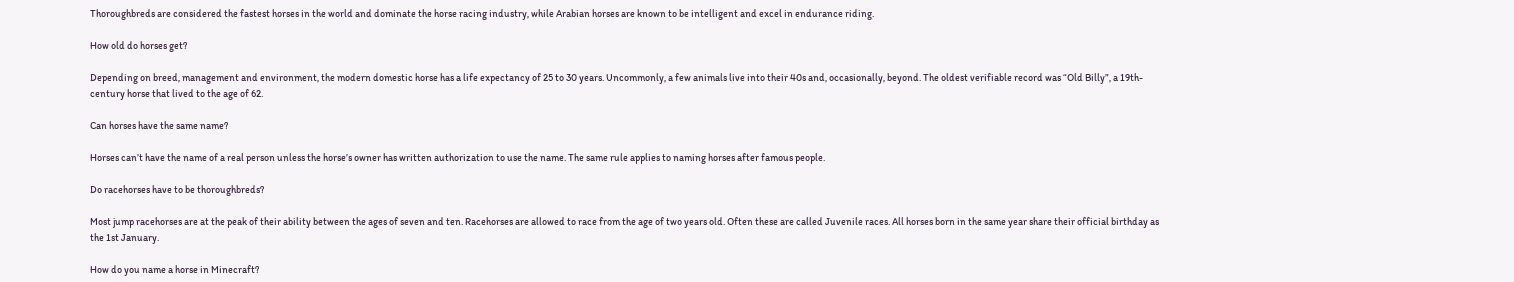Thoroughbreds are considered the fastest horses in the world and dominate the horse racing industry, while Arabian horses are known to be intelligent and excel in endurance riding.

How old do horses get?

Depending on breed, management and environment, the modern domestic horse has a life expectancy of 25 to 30 years. Uncommonly, a few animals live into their 40s and, occasionally, beyond. The oldest verifiable record was “Old Billy”, a 19th-century horse that lived to the age of 62.

Can horses have the same name?

Horses can’t have the name of a real person unless the horse’s owner has written authorization to use the name. The same rule applies to naming horses after famous people.

Do racehorses have to be thoroughbreds?

Most jump racehorses are at the peak of their ability between the ages of seven and ten. Racehorses are allowed to race from the age of two years old. Often these are called Juvenile races. All horses born in the same year share their official birthday as the 1st January.

How do you name a horse in Minecraft?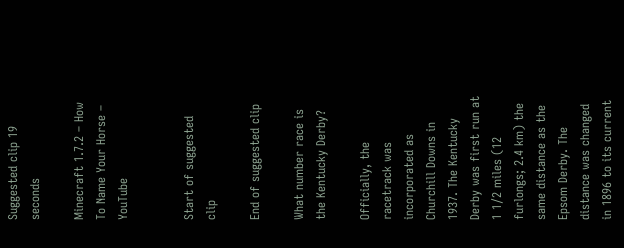Suggested clip 19 seconds

Minecraft 1.7.2 – How To Name Your Horse – YouTube


Start of suggested clip

End of suggested clip

What number race is the Kentucky Derby?

Officially, the racetrack was incorporated as Churchill Downs in 1937. The Kentucky Derby was first run at 1 1/2 miles (12 furlongs; 2.4 km) the same distance as the Epsom Derby. The distance was changed in 1896 to its current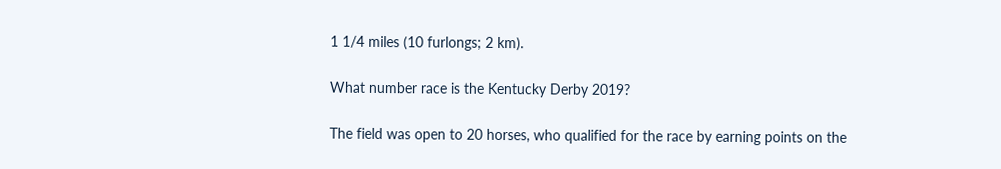1 1/4 miles (10 furlongs; 2 km).

What number race is the Kentucky Derby 2019?

The field was open to 20 horses, who qualified for the race by earning points on the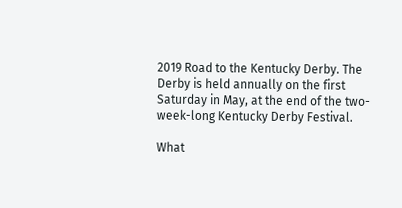2019 Road to the Kentucky Derby. The Derby is held annually on the first Saturday in May, at the end of the two-week-long Kentucky Derby Festival.

What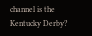channel is the Kentucky Derby?